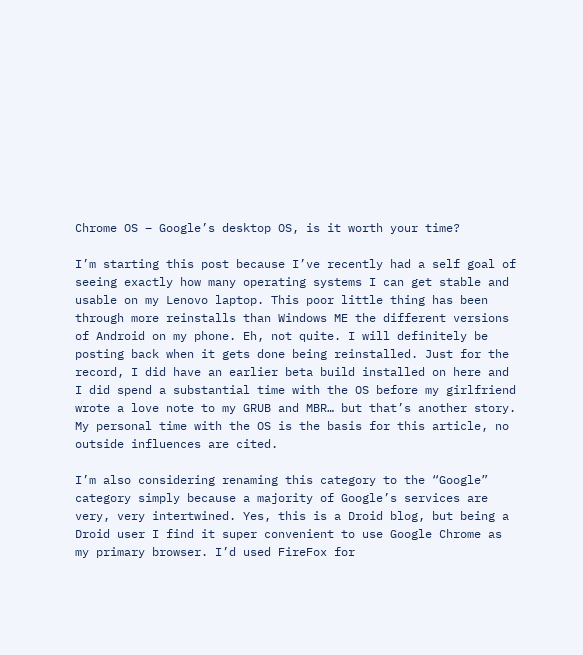Chrome OS – Google’s desktop OS, is it worth your time?

I’m starting this post because I’ve recently had a self goal of seeing exactly how many operating systems I can get stable and usable on my Lenovo laptop. This poor little thing has been through more reinstalls than Windows ME the different versions of Android on my phone. Eh, not quite. I will definitely be posting back when it gets done being reinstalled. Just for the record, I did have an earlier beta build installed on here and I did spend a substantial time with the OS before my girlfriend wrote a love note to my GRUB and MBR… but that’s another story. My personal time with the OS is the basis for this article, no outside influences are cited.

I’m also considering renaming this category to the “Google” category simply because a majority of Google’s services are very, very intertwined. Yes, this is a Droid blog, but being a Droid user I find it super convenient to use Google Chrome as my primary browser. I’d used FireFox for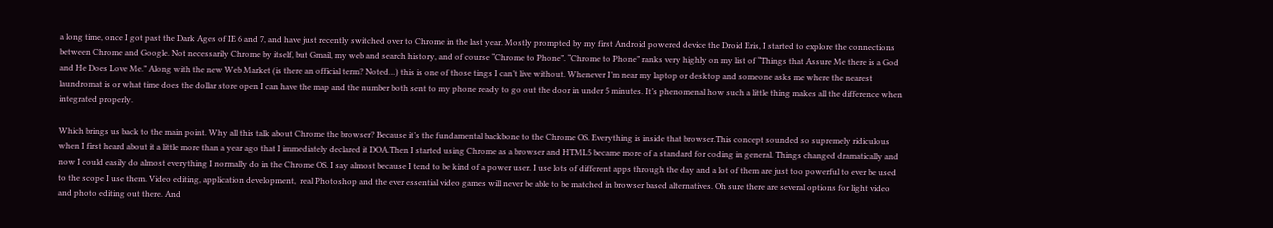a long time, once I got past the Dark Ages of IE 6 and 7, and have just recently switched over to Chrome in the last year. Mostly prompted by my first Android powered device the Droid Eris, I started to explore the connections between Chrome and Google. Not necessarily Chrome by itself, but Gmail, my web and search history, and of course “Chrome to Phone”. “Chrome to Phone” ranks very highly on my list of “Things that Assure Me there is a God and He Does Love Me.” Along with the new Web Market (is there an official term? Noted…) this is one of those tings I can’t live without. Whenever I’m near my laptop or desktop and someone asks me where the nearest laundromat is or what time does the dollar store open I can have the map and the number both sent to my phone ready to go out the door in under 5 minutes. It’s phenomenal how such a little thing makes all the difference when integrated properly.

Which brings us back to the main point. Why all this talk about Chrome the browser? Because it’s the fundamental backbone to the Chrome OS. Everything is inside that browser.This concept sounded so supremely ridiculous when I first heard about it a little more than a year ago that I immediately declared it DOA.Then I started using Chrome as a browser and HTML5 became more of a standard for coding in general. Things changed dramatically and now I could easily do almost everything I normally do in the Chrome OS. I say almost because I tend to be kind of a power user. I use lots of different apps through the day and a lot of them are just too powerful to ever be used to the scope I use them. Video editing, application development,  real Photoshop and the ever essential video games will never be able to be matched in browser based alternatives. Oh sure there are several options for light video and photo editing out there. And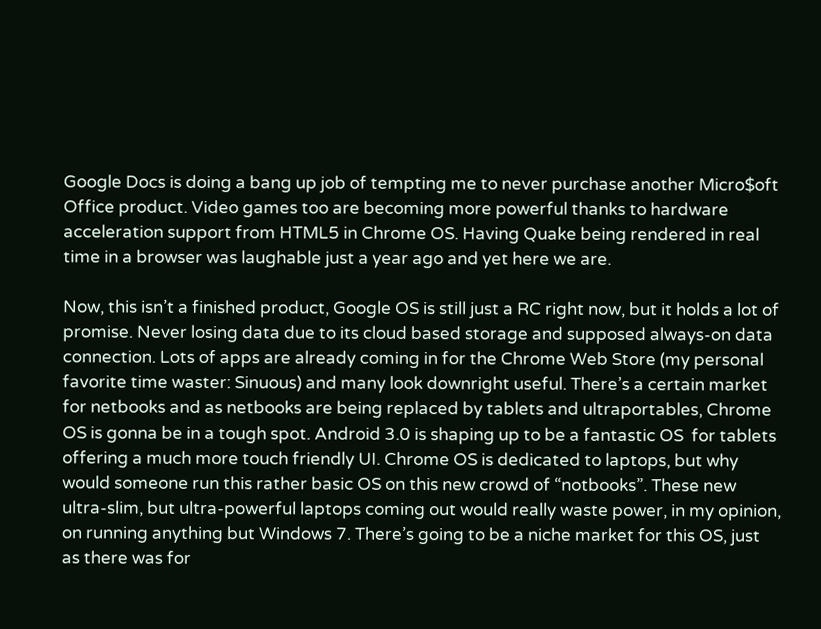Google Docs is doing a bang up job of tempting me to never purchase another Micro$oft Office product. Video games too are becoming more powerful thanks to hardware acceleration support from HTML5 in Chrome OS. Having Quake being rendered in real time in a browser was laughable just a year ago and yet here we are.

Now, this isn’t a finished product, Google OS is still just a RC right now, but it holds a lot of promise. Never losing data due to its cloud based storage and supposed always-on data connection. Lots of apps are already coming in for the Chrome Web Store (my personal favorite time waster: Sinuous) and many look downright useful. There’s a certain market for netbooks and as netbooks are being replaced by tablets and ultraportables, Chrome OS is gonna be in a tough spot. Android 3.0 is shaping up to be a fantastic OS  for tablets offering a much more touch friendly UI. Chrome OS is dedicated to laptops, but why would someone run this rather basic OS on this new crowd of “notbooks”. These new ultra-slim, but ultra-powerful laptops coming out would really waste power, in my opinion, on running anything but Windows 7. There’s going to be a niche market for this OS, just as there was for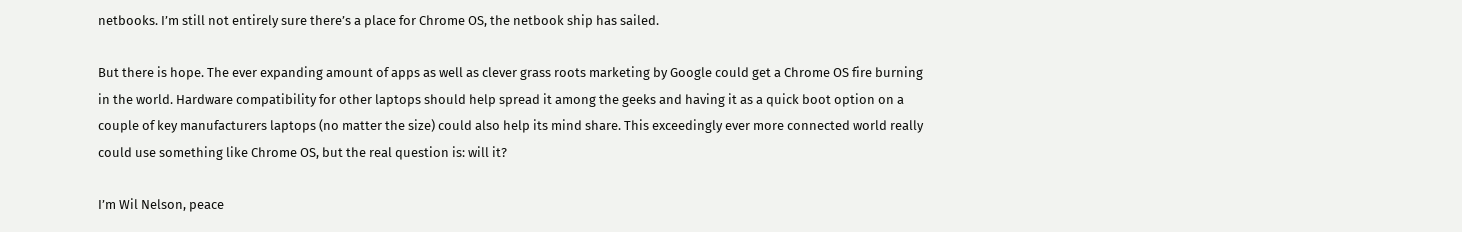netbooks. I’m still not entirely sure there’s a place for Chrome OS, the netbook ship has sailed.

But there is hope. The ever expanding amount of apps as well as clever grass roots marketing by Google could get a Chrome OS fire burning in the world. Hardware compatibility for other laptops should help spread it among the geeks and having it as a quick boot option on a couple of key manufacturers laptops (no matter the size) could also help its mind share. This exceedingly ever more connected world really could use something like Chrome OS, but the real question is: will it?

I’m Wil Nelson, peace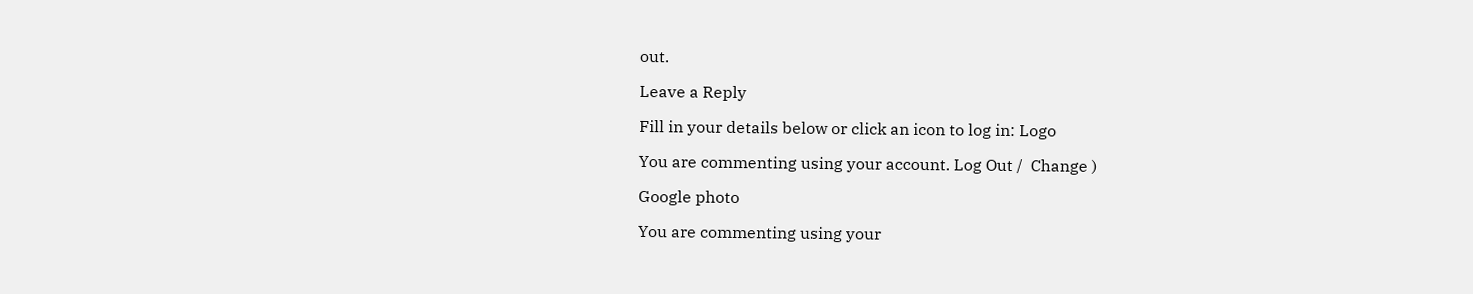out.

Leave a Reply

Fill in your details below or click an icon to log in: Logo

You are commenting using your account. Log Out /  Change )

Google photo

You are commenting using your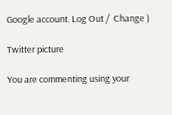Google account. Log Out /  Change )

Twitter picture

You are commenting using your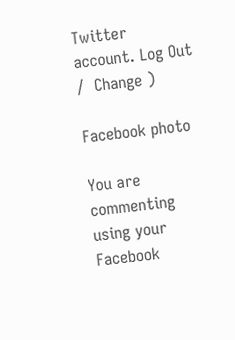Twitter account. Log Out /  Change )

Facebook photo

You are commenting using your Facebook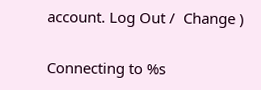account. Log Out /  Change )

Connecting to %s